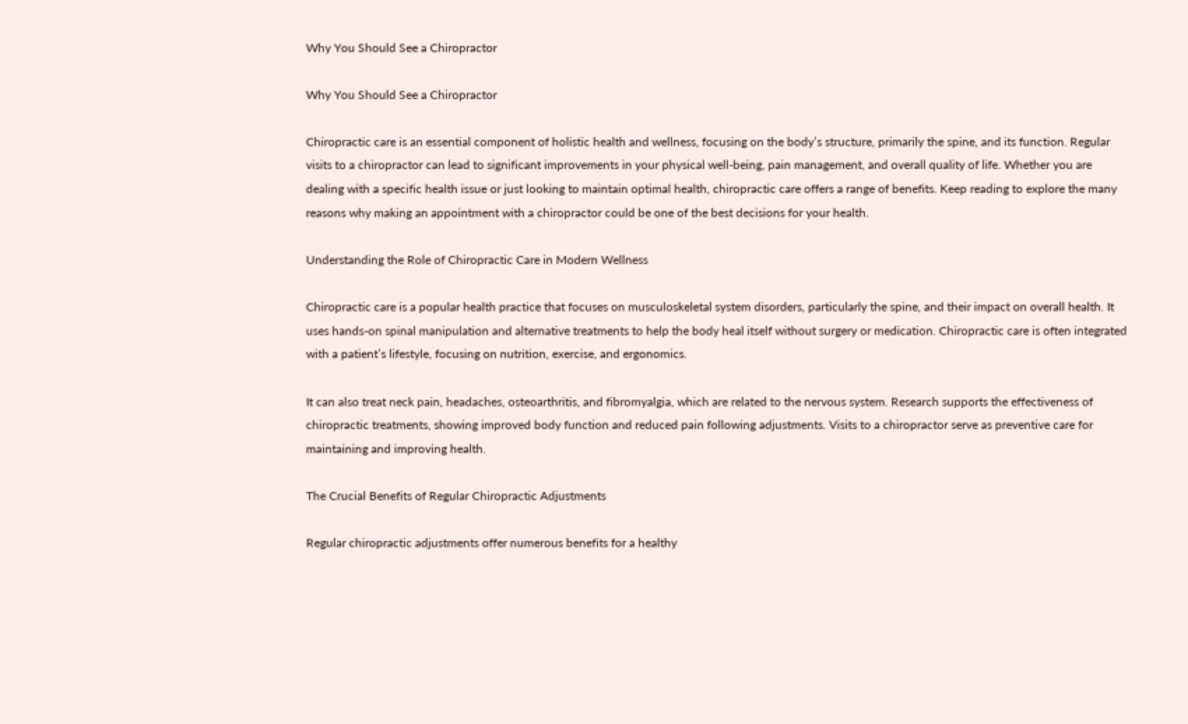Why You Should See a Chiropractor

Why You Should See a Chiropractor

Chiropractic care is an essential component of holistic health and wellness, focusing on the body’s structure, primarily the spine, and its function. Regular visits to a chiropractor can lead to significant improvements in your physical well-being, pain management, and overall quality of life. Whether you are dealing with a specific health issue or just looking to maintain optimal health, chiropractic care offers a range of benefits. Keep reading to explore the many reasons why making an appointment with a chiropractor could be one of the best decisions for your health.

Understanding the Role of Chiropractic Care in Modern Wellness

Chiropractic care is a popular health practice that focuses on musculoskeletal system disorders, particularly the spine, and their impact on overall health. It uses hands-on spinal manipulation and alternative treatments to help the body heal itself without surgery or medication. Chiropractic care is often integrated with a patient’s lifestyle, focusing on nutrition, exercise, and ergonomics.

It can also treat neck pain, headaches, osteoarthritis, and fibromyalgia, which are related to the nervous system. Research supports the effectiveness of chiropractic treatments, showing improved body function and reduced pain following adjustments. Visits to a chiropractor serve as preventive care for maintaining and improving health.

The Crucial Benefits of Regular Chiropractic Adjustments

Regular chiropractic adjustments offer numerous benefits for a healthy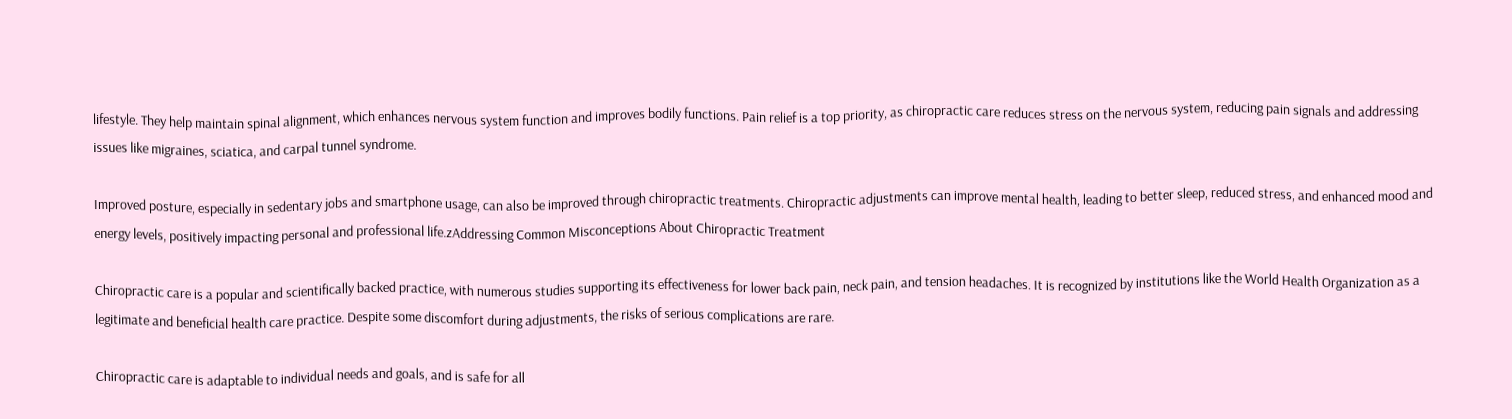lifestyle. They help maintain spinal alignment, which enhances nervous system function and improves bodily functions. Pain relief is a top priority, as chiropractic care reduces stress on the nervous system, reducing pain signals and addressing issues like migraines, sciatica, and carpal tunnel syndrome.

Improved posture, especially in sedentary jobs and smartphone usage, can also be improved through chiropractic treatments. Chiropractic adjustments can improve mental health, leading to better sleep, reduced stress, and enhanced mood and energy levels, positively impacting personal and professional life.zAddressing Common Misconceptions About Chiropractic Treatment

Chiropractic care is a popular and scientifically backed practice, with numerous studies supporting its effectiveness for lower back pain, neck pain, and tension headaches. It is recognized by institutions like the World Health Organization as a legitimate and beneficial health care practice. Despite some discomfort during adjustments, the risks of serious complications are rare.

Chiropractic care is adaptable to individual needs and goals, and is safe for all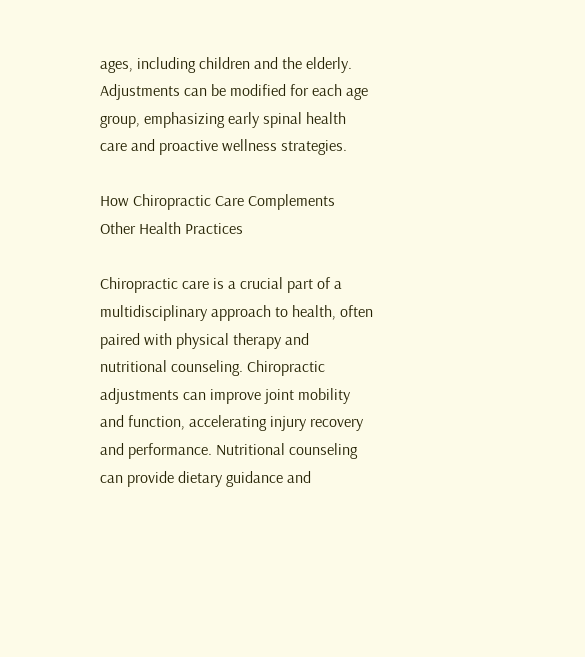ages, including children and the elderly. Adjustments can be modified for each age group, emphasizing early spinal health care and proactive wellness strategies.

How Chiropractic Care Complements Other Health Practices

Chiropractic care is a crucial part of a multidisciplinary approach to health, often paired with physical therapy and nutritional counseling. Chiropractic adjustments can improve joint mobility and function, accelerating injury recovery and performance. Nutritional counseling can provide dietary guidance and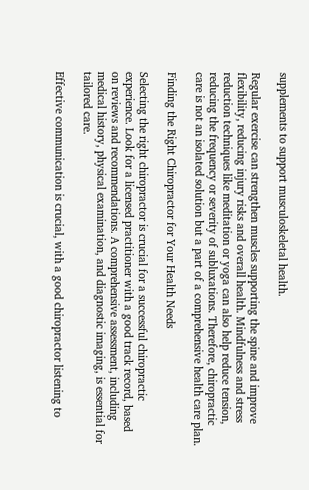supplements to support musculoskeletal health.

Regular exercise can strengthen muscles supporting the spine and improve flexibility, reducing injury risks and overall health. Mindfulness and stress reduction techniques like meditation or yoga can also help reduce tension, reducing the frequency or severity of subluxations. Therefore, chiropractic care is not an isolated solution but a part of a comprehensive health care plan.

Finding the Right Chiropractor for Your Health Needs

Selecting the right chiropractor is crucial for a successful chiropractic experience. Look for a licensed practitioner with a good track record, based on reviews and recommendations. A comprehensive assessment, including medical history, physical examination, and diagnostic imaging, is essential for tailored care.

Effective communication is crucial, with a good chiropractor listening to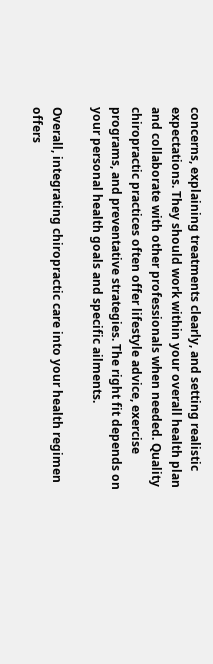concerns, explaining treatments clearly, and setting realistic expectations. They should work within your overall health plan and collaborate with other professionals when needed. Quality chiropractic practices often offer lifestyle advice, exercise programs, and preventative strategies. The right fit depends on your personal health goals and specific ailments.

Overall, integrating chiropractic care into your health regimen offers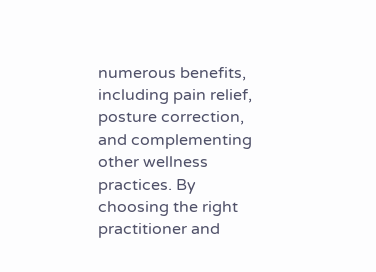numerous benefits, including pain relief, posture correction, and complementing other wellness practices. By choosing the right practitioner and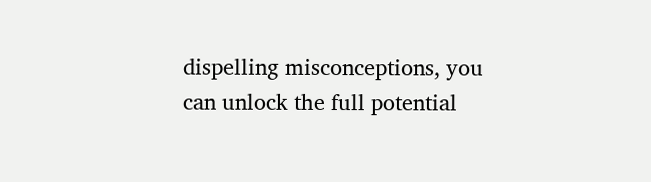dispelling misconceptions, you can unlock the full potential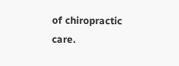of chiropractic care.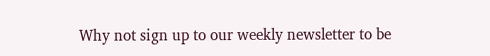Why not sign up to our weekly newsletter to be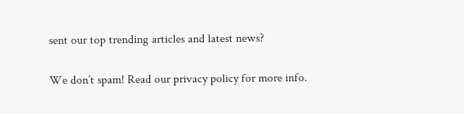sent our top trending articles and latest news?

We don’t spam! Read our privacy policy for more info.